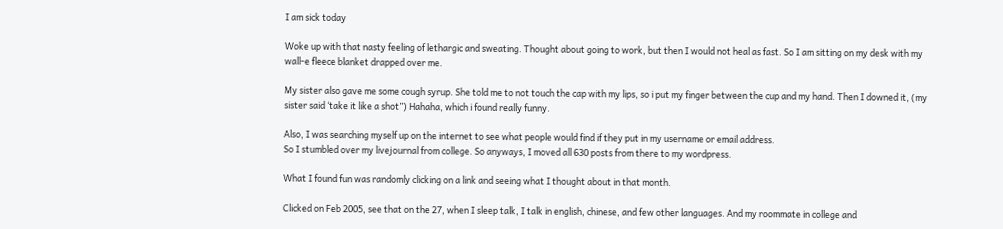I am sick today

Woke up with that nasty feeling of lethargic and sweating. Thought about going to work, but then I would not heal as fast. So I am sitting on my desk with my wall-e fleece blanket drapped over me.

My sister also gave me some cough syrup. She told me to not touch the cap with my lips, so i put my finger between the cup and my hand. Then I downed it, (my sister said ‘take it like a shot”) Hahaha, which i found really funny.

Also, I was searching myself up on the internet to see what people would find if they put in my username or email address.
So I stumbled over my livejournal from college. So anyways, I moved all 630 posts from there to my wordpress.

What I found fun was randomly clicking on a link and seeing what I thought about in that month.

Clicked on Feb 2005, see that on the 27, when I sleep talk, I talk in english, chinese, and few other languages. And my roommate in college and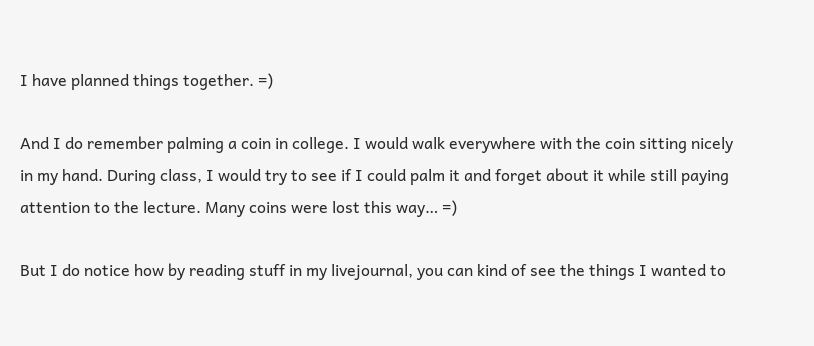I have planned things together. =)

And I do remember palming a coin in college. I would walk everywhere with the coin sitting nicely in my hand. During class, I would try to see if I could palm it and forget about it while still paying attention to the lecture. Many coins were lost this way… =)

But I do notice how by reading stuff in my livejournal, you can kind of see the things I wanted to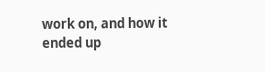work on, and how it ended up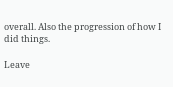overall. Also the progression of how I did things.

Leave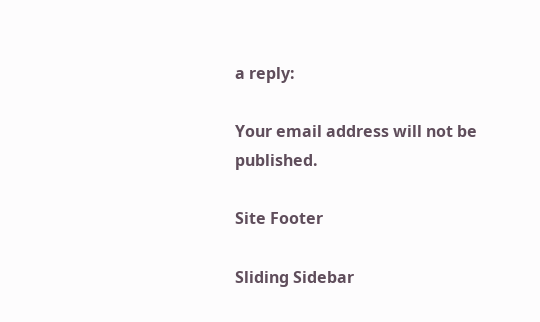a reply:

Your email address will not be published.

Site Footer

Sliding Sidebar